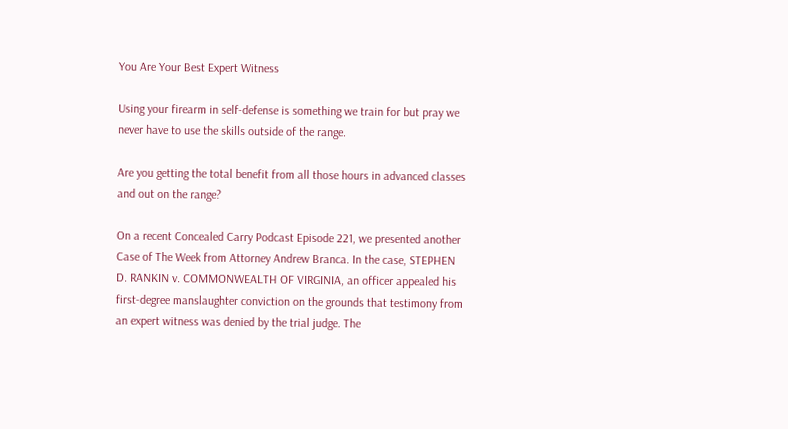You Are Your Best Expert Witness

Using your firearm in self-defense is something we train for but pray we never have to use the skills outside of the range.

Are you getting the total benefit from all those hours in advanced classes and out on the range?

On a recent Concealed Carry Podcast Episode 221, we presented another Case of The Week from Attorney Andrew Branca. In the case, STEPHEN D. RANKIN v. COMMONWEALTH OF VIRGINIA, an officer appealed his first-degree manslaughter conviction on the grounds that testimony from an expert witness was denied by the trial judge. The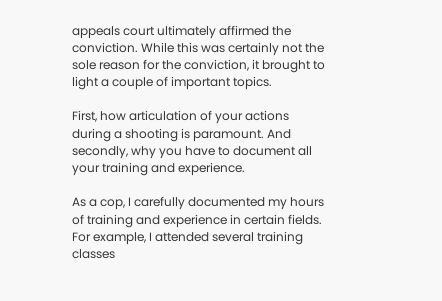appeals court ultimately affirmed the conviction. While this was certainly not the sole reason for the conviction, it brought to light a couple of important topics.

First, how articulation of your actions during a shooting is paramount. And secondly, why you have to document all your training and experience.

As a cop, I carefully documented my hours of training and experience in certain fields. For example, I attended several training classes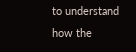to understand how the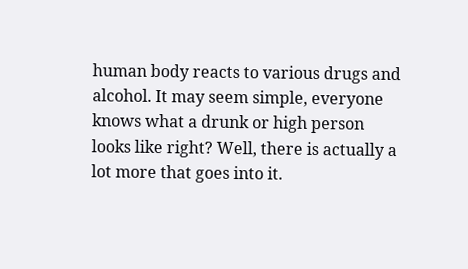human body reacts to various drugs and alcohol. It may seem simple, everyone knows what a drunk or high person looks like right? Well, there is actually a lot more that goes into it.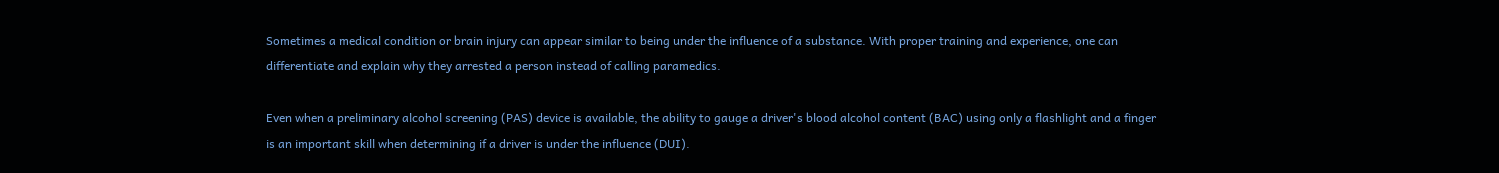Sometimes a medical condition or brain injury can appear similar to being under the influence of a substance. With proper training and experience, one can differentiate and explain why they arrested a person instead of calling paramedics.

Even when a preliminary alcohol screening (PAS) device is available, the ability to gauge a driver's blood alcohol content (BAC) using only a flashlight and a finger is an important skill when determining if a driver is under the influence (DUI).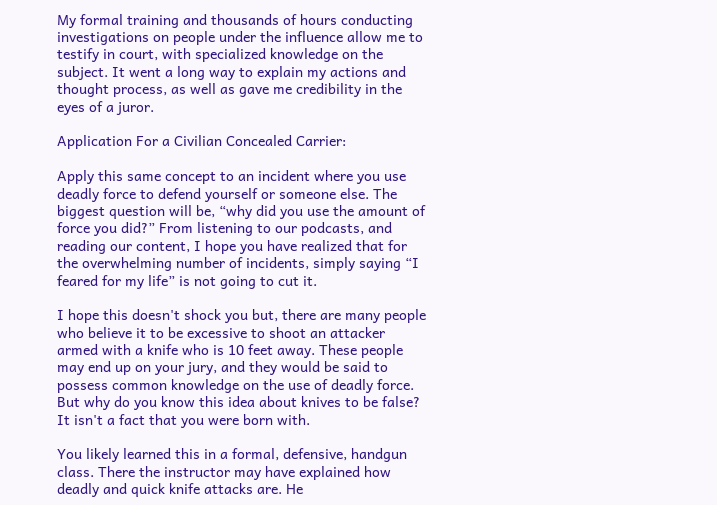My formal training and thousands of hours conducting investigations on people under the influence allow me to testify in court, with specialized knowledge on the subject. It went a long way to explain my actions and thought process, as well as gave me credibility in the eyes of a juror.

Application For a Civilian Concealed Carrier:

Apply this same concept to an incident where you use deadly force to defend yourself or someone else. The biggest question will be, “why did you use the amount of force you did?” From listening to our podcasts, and reading our content, I hope you have realized that for the overwhelming number of incidents, simply saying “I feared for my life” is not going to cut it.

I hope this doesn't shock you but, there are many people who believe it to be excessive to shoot an attacker armed with a knife who is 10 feet away. These people may end up on your jury, and they would be said to possess common knowledge on the use of deadly force. But why do you know this idea about knives to be false? It isn't a fact that you were born with.

You likely learned this in a formal, defensive, handgun class. There the instructor may have explained how deadly and quick knife attacks are. He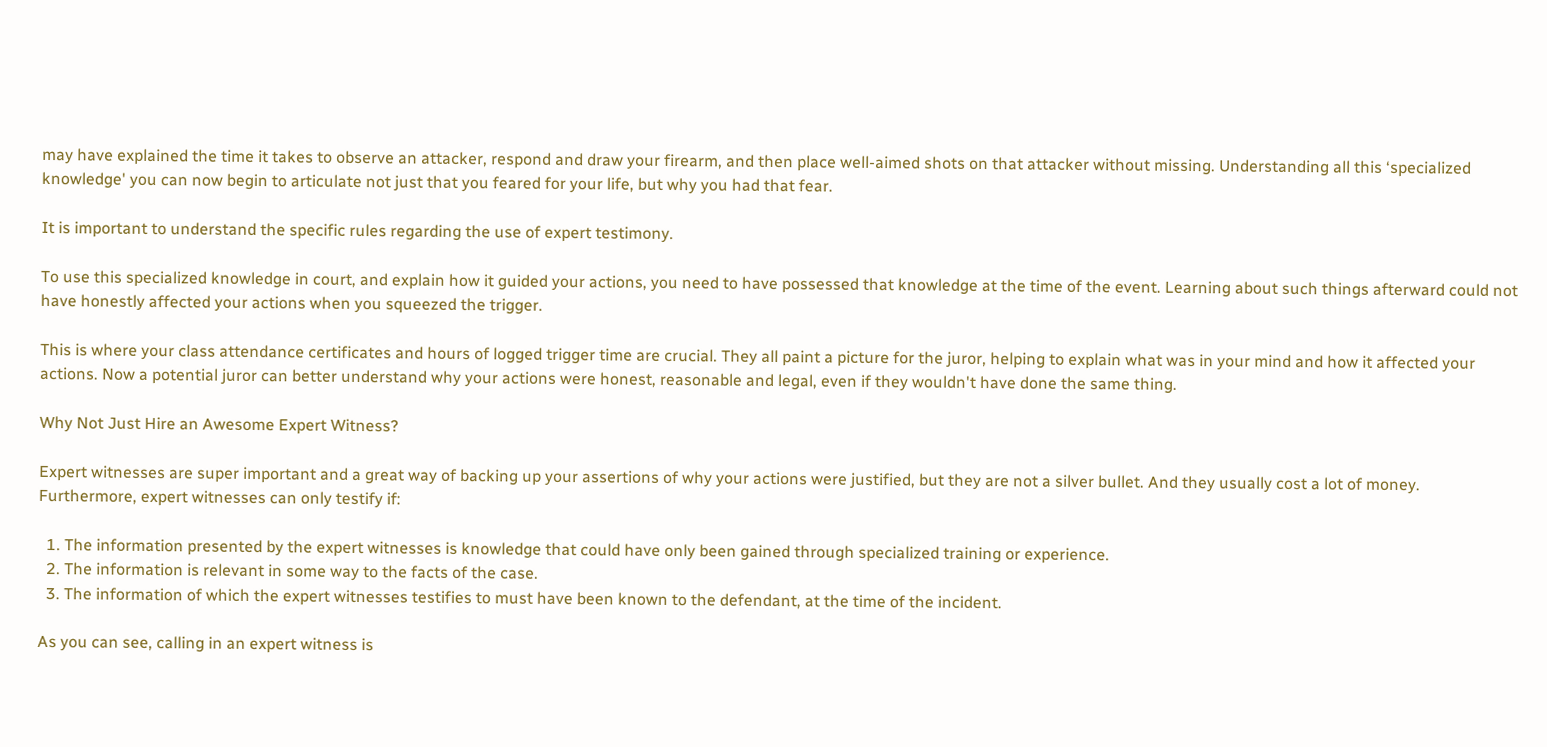may have explained the time it takes to observe an attacker, respond and draw your firearm, and then place well-aimed shots on that attacker without missing. Understanding all this ‘specialized knowledge' you can now begin to articulate not just that you feared for your life, but why you had that fear.

It is important to understand the specific rules regarding the use of expert testimony.

To use this specialized knowledge in court, and explain how it guided your actions, you need to have possessed that knowledge at the time of the event. Learning about such things afterward could not have honestly affected your actions when you squeezed the trigger.

This is where your class attendance certificates and hours of logged trigger time are crucial. They all paint a picture for the juror, helping to explain what was in your mind and how it affected your actions. Now a potential juror can better understand why your actions were honest, reasonable and legal, even if they wouldn't have done the same thing.

Why Not Just Hire an Awesome Expert Witness?

Expert witnesses are super important and a great way of backing up your assertions of why your actions were justified, but they are not a silver bullet. And they usually cost a lot of money. Furthermore, expert witnesses can only testify if:

  1. The information presented by the expert witnesses is knowledge that could have only been gained through specialized training or experience.
  2. The information is relevant in some way to the facts of the case.
  3. The information of which the expert witnesses testifies to must have been known to the defendant, at the time of the incident.

As you can see, calling in an expert witness is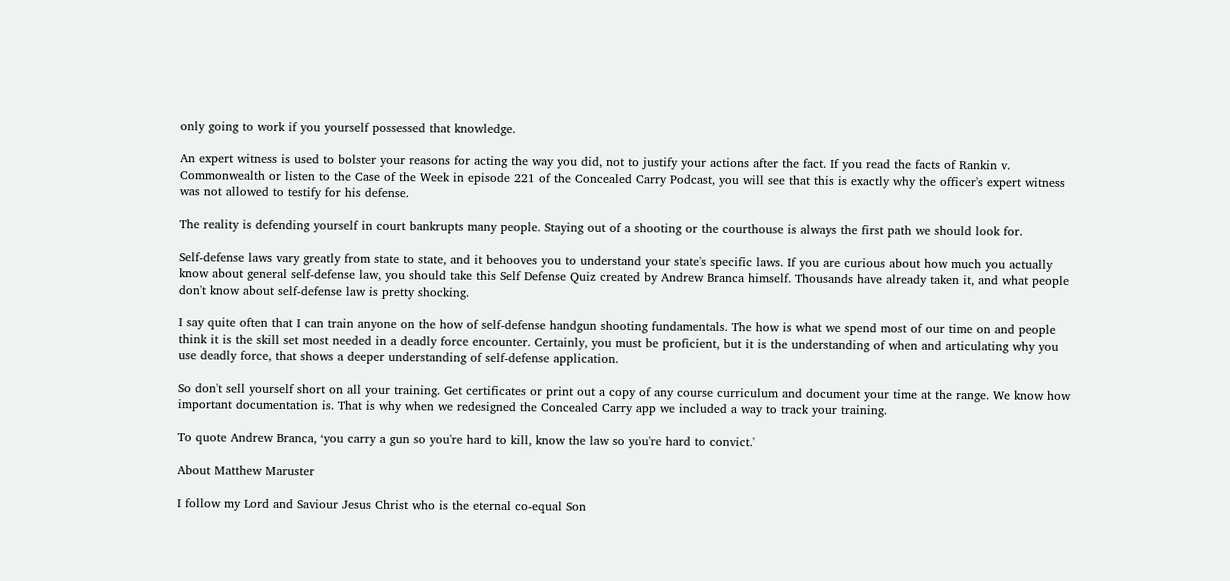only going to work if you yourself possessed that knowledge.

An expert witness is used to bolster your reasons for acting the way you did, not to justify your actions after the fact. If you read the facts of Rankin v. Commonwealth or listen to the Case of the Week in episode 221 of the Concealed Carry Podcast, you will see that this is exactly why the officer's expert witness was not allowed to testify for his defense.

The reality is defending yourself in court bankrupts many people. Staying out of a shooting or the courthouse is always the first path we should look for.

Self-defense laws vary greatly from state to state, and it behooves you to understand your state's specific laws. If you are curious about how much you actually know about general self-defense law, you should take this Self Defense Quiz created by Andrew Branca himself. Thousands have already taken it, and what people don't know about self-defense law is pretty shocking.

I say quite often that I can train anyone on the how of self-defense handgun shooting fundamentals. The how is what we spend most of our time on and people think it is the skill set most needed in a deadly force encounter. Certainly, you must be proficient, but it is the understanding of when and articulating why you use deadly force, that shows a deeper understanding of self-defense application.

So don't sell yourself short on all your training. Get certificates or print out a copy of any course curriculum and document your time at the range. We know how important documentation is. That is why when we redesigned the Concealed Carry app we included a way to track your training.

To quote Andrew Branca, ‘you carry a gun so you're hard to kill, know the law so you're hard to convict.'

About Matthew Maruster

I follow my Lord and Saviour Jesus Christ who is the eternal co-equal Son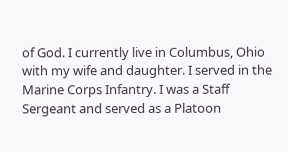of God. I currently live in Columbus, Ohio with my wife and daughter. I served in the Marine Corps Infantry. I was a Staff Sergeant and served as a Platoon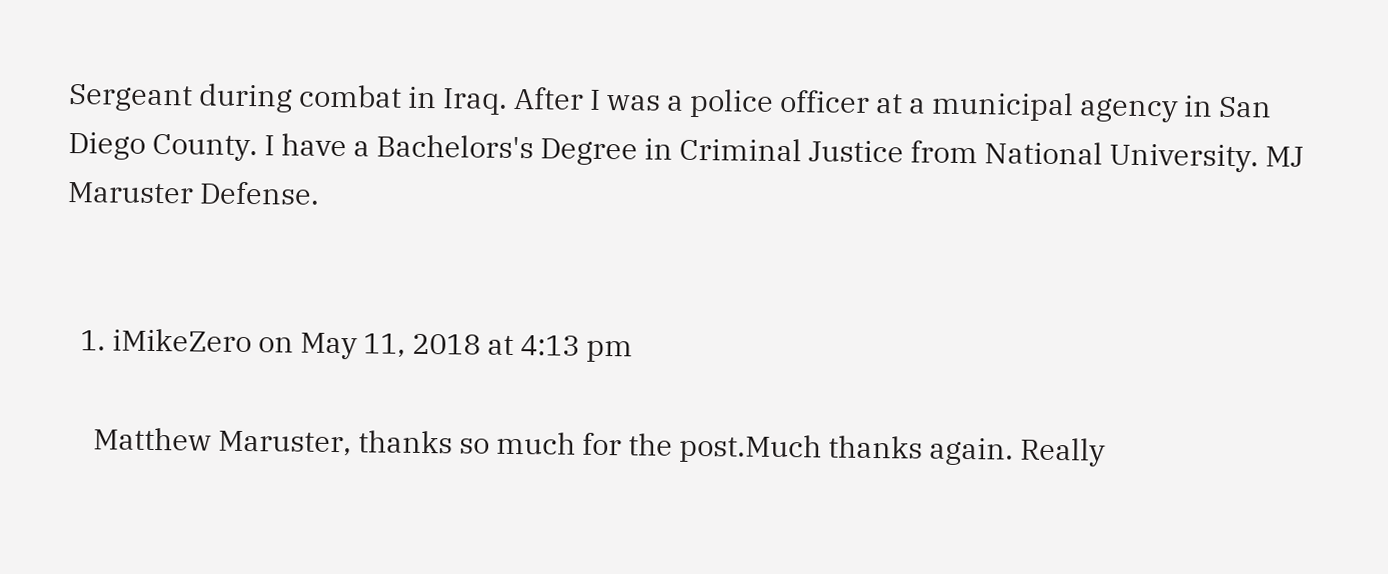Sergeant during combat in Iraq. After I was a police officer at a municipal agency in San Diego County. I have a Bachelors's Degree in Criminal Justice from National University. MJ Maruster Defense.


  1. iMikeZero on May 11, 2018 at 4:13 pm

    Matthew Maruster, thanks so much for the post.Much thanks again. Really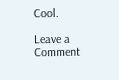Cool.

Leave a Comment